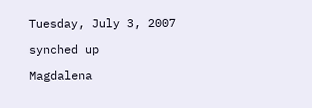Tuesday, July 3, 2007

synched up

Magdalena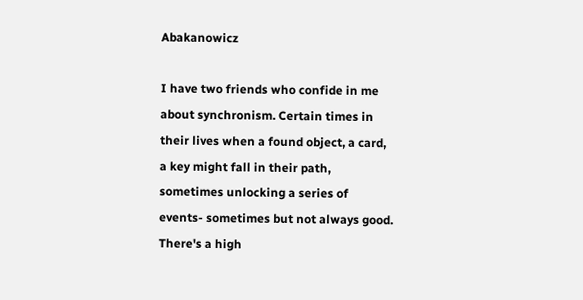Abakanowicz

I have two friends who confide in me about synchronism. Certain times in their lives when a found object, a card, a key might fall in their path, sometimes unlocking a series of events- sometimes but not always good. There's a high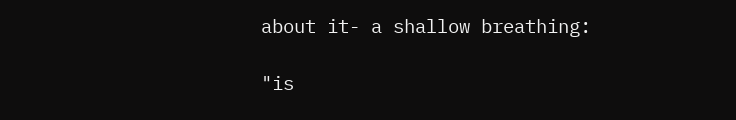about it- a shallow breathing:

"is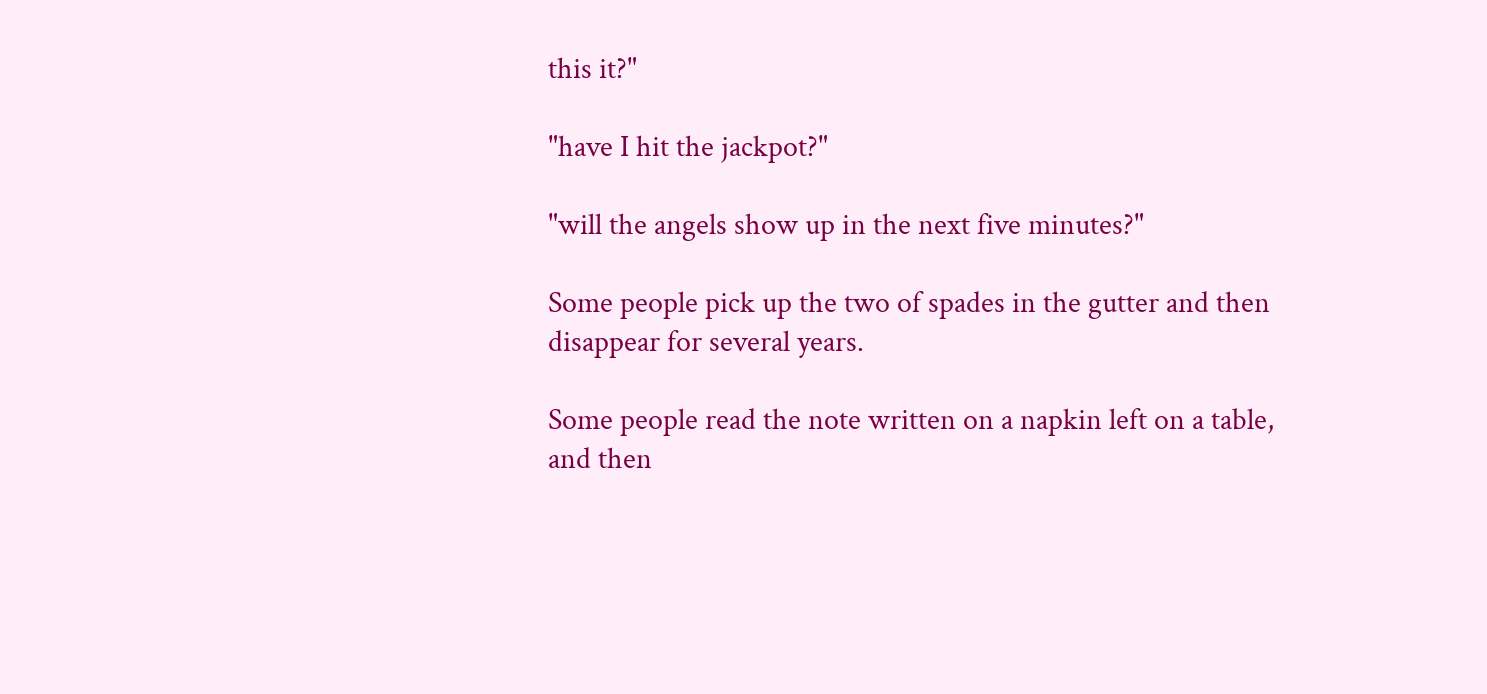this it?"

"have I hit the jackpot?"

"will the angels show up in the next five minutes?"

Some people pick up the two of spades in the gutter and then disappear for several years.

Some people read the note written on a napkin left on a table, and then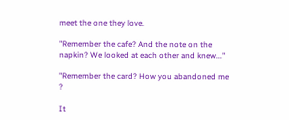meet the one they love.

"Remember the cafe? And the note on the napkin? We looked at each other and knew..."

"Remember the card? How you abandoned me ?

It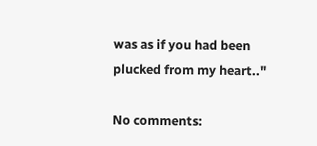was as if you had been plucked from my heart.."

No comments: